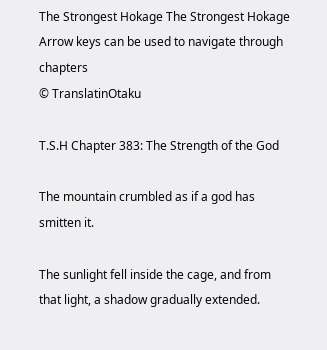The Strongest Hokage The Strongest Hokage
Arrow keys can be used to navigate through chapters
© TranslatinOtaku

T.S.H Chapter 383: The Strength of the God

The mountain crumbled as if a god has smitten it.

The sunlight fell inside the cage, and from that light, a shadow gradually extended.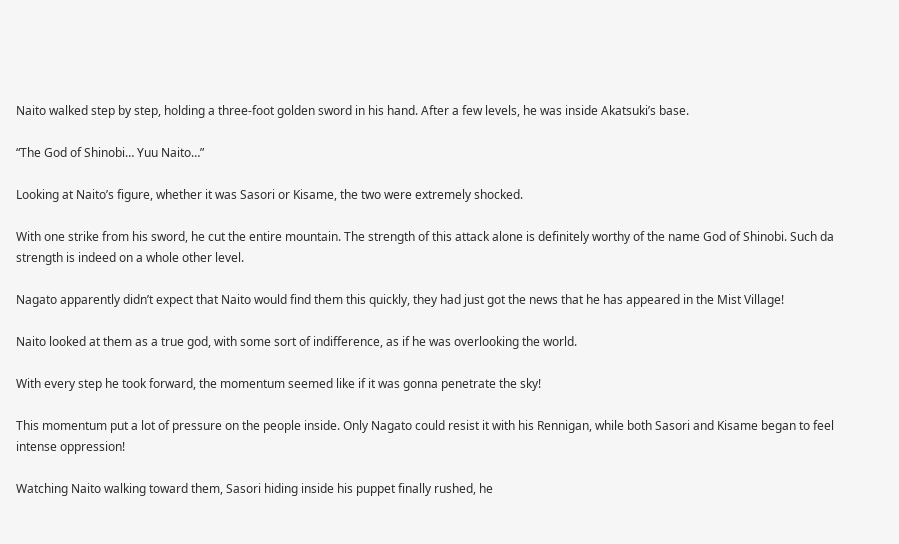Naito walked step by step, holding a three-foot golden sword in his hand. After a few levels, he was inside Akatsuki’s base.

“The God of Shinobi… Yuu Naito…”

Looking at Naito’s figure, whether it was Sasori or Kisame, the two were extremely shocked.

With one strike from his sword, he cut the entire mountain. The strength of this attack alone is definitely worthy of the name God of Shinobi. Such da strength is indeed on a whole other level.

Nagato apparently didn’t expect that Naito would find them this quickly, they had just got the news that he has appeared in the Mist Village!

Naito looked at them as a true god, with some sort of indifference, as if he was overlooking the world.

With every step he took forward, the momentum seemed like if it was gonna penetrate the sky!

This momentum put a lot of pressure on the people inside. Only Nagato could resist it with his Rennigan, while both Sasori and Kisame began to feel intense oppression!

Watching Naito walking toward them, Sasori hiding inside his puppet finally rushed, he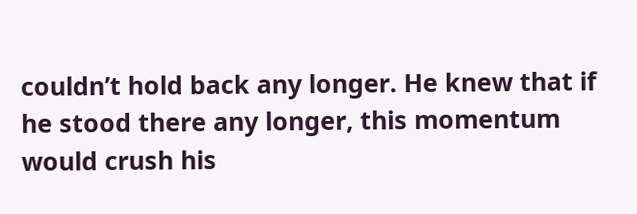couldn’t hold back any longer. He knew that if he stood there any longer, this momentum would crush his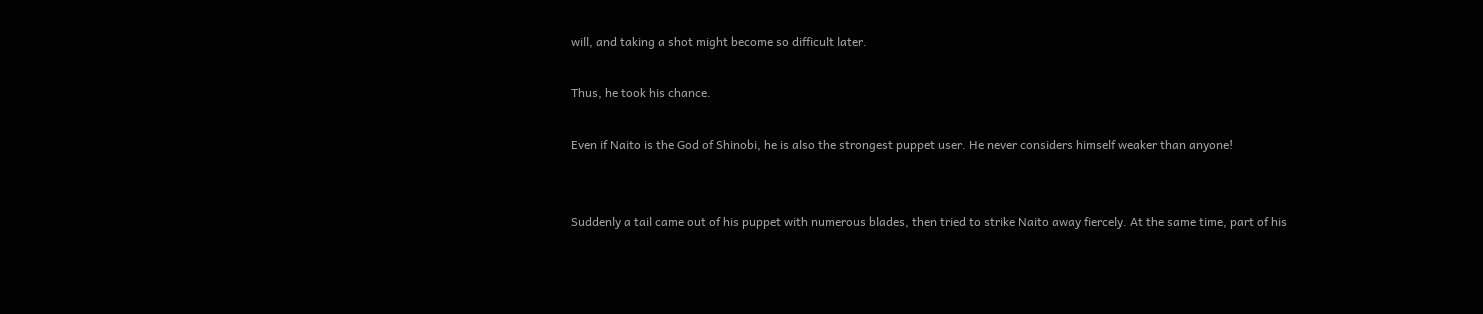will, and taking a shot might become so difficult later.

Thus, he took his chance.

Even if Naito is the God of Shinobi, he is also the strongest puppet user. He never considers himself weaker than anyone!


Suddenly a tail came out of his puppet with numerous blades, then tried to strike Naito away fiercely. At the same time, part of his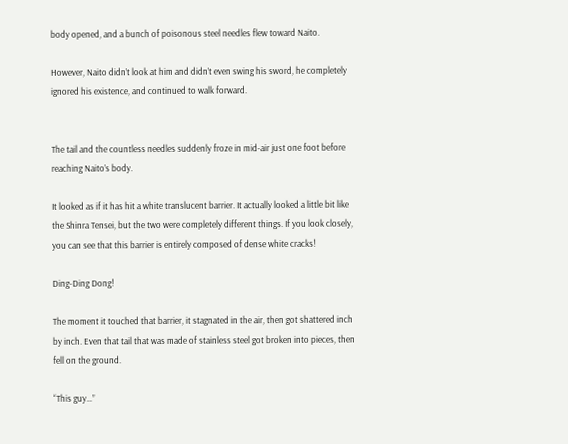body opened, and a bunch of poisonous steel needles flew toward Naito.

However, Naito didn’t look at him and didn’t even swing his sword, he completely ignored his existence, and continued to walk forward.


The tail and the countless needles suddenly froze in mid-air just one foot before reaching Naito’s body.

It looked as if it has hit a white translucent barrier. It actually looked a little bit like the Shinra Tensei, but the two were completely different things. If you look closely, you can see that this barrier is entirely composed of dense white cracks!

Ding-Ding Dong!

The moment it touched that barrier, it stagnated in the air, then got shattered inch by inch. Even that tail that was made of stainless steel got broken into pieces, then fell on the ground.

“This guy…”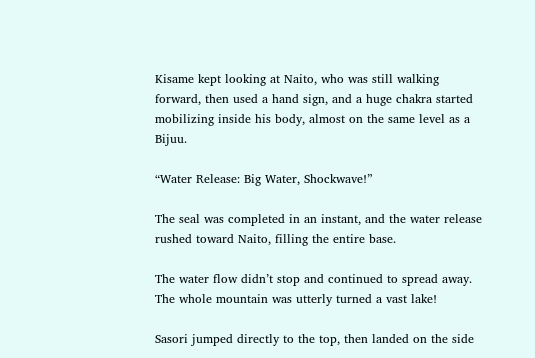Kisame kept looking at Naito, who was still walking forward, then used a hand sign, and a huge chakra started mobilizing inside his body, almost on the same level as a Bijuu.

“Water Release: Big Water, Shockwave!”

The seal was completed in an instant, and the water release rushed toward Naito, filling the entire base.

The water flow didn’t stop and continued to spread away. The whole mountain was utterly turned a vast lake!

Sasori jumped directly to the top, then landed on the side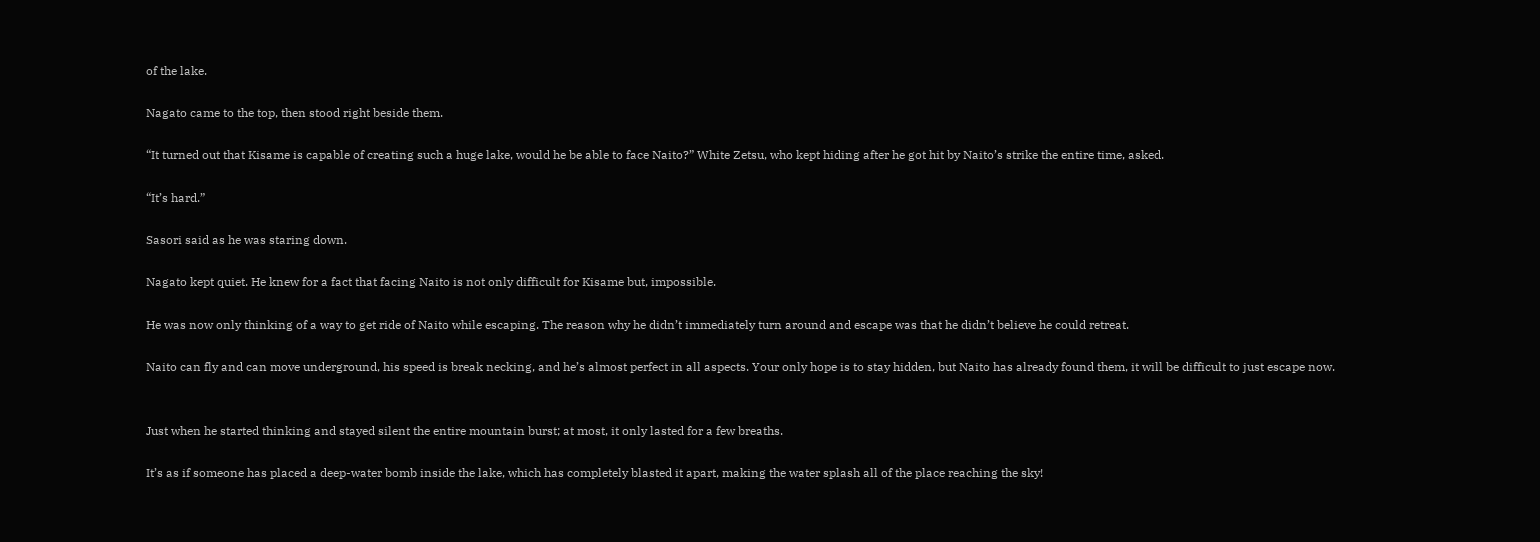of the lake.

Nagato came to the top, then stood right beside them.

“It turned out that Kisame is capable of creating such a huge lake, would he be able to face Naito?” White Zetsu, who kept hiding after he got hit by Naito’s strike the entire time, asked.

“It’s hard.”

Sasori said as he was staring down.

Nagato kept quiet. He knew for a fact that facing Naito is not only difficult for Kisame but, impossible.

He was now only thinking of a way to get ride of Naito while escaping. The reason why he didn’t immediately turn around and escape was that he didn’t believe he could retreat.

Naito can fly and can move underground, his speed is break necking, and he’s almost perfect in all aspects. Your only hope is to stay hidden, but Naito has already found them, it will be difficult to just escape now.


Just when he started thinking and stayed silent the entire mountain burst; at most, it only lasted for a few breaths.

It’s as if someone has placed a deep-water bomb inside the lake, which has completely blasted it apart, making the water splash all of the place reaching the sky!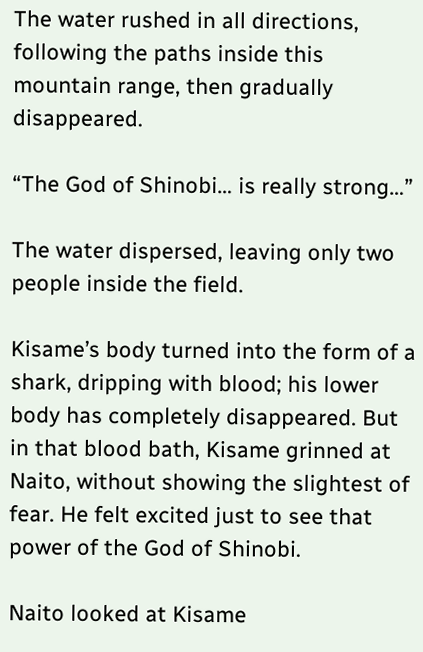The water rushed in all directions, following the paths inside this mountain range, then gradually disappeared.

“The God of Shinobi… is really strong…”

The water dispersed, leaving only two people inside the field.

Kisame’s body turned into the form of a shark, dripping with blood; his lower body has completely disappeared. But in that blood bath, Kisame grinned at Naito, without showing the slightest of fear. He felt excited just to see that power of the God of Shinobi.

Naito looked at Kisame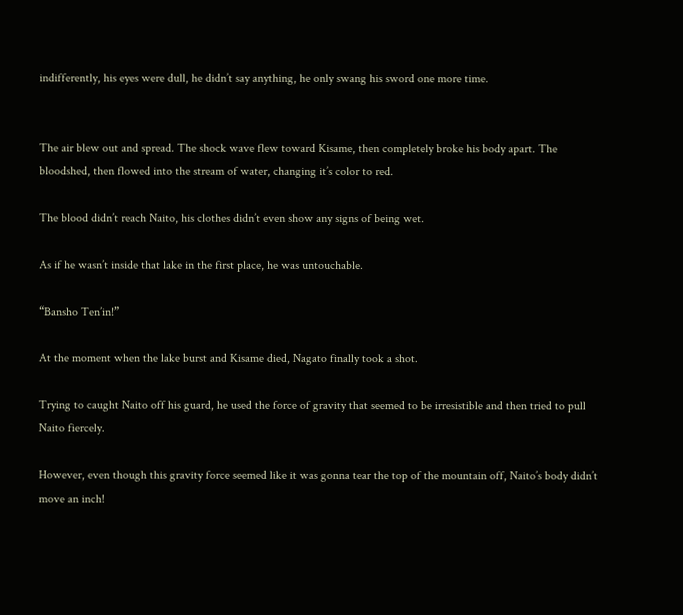indifferently, his eyes were dull, he didn’t say anything, he only swang his sword one more time.


The air blew out and spread. The shock wave flew toward Kisame, then completely broke his body apart. The bloodshed, then flowed into the stream of water, changing it’s color to red.

The blood didn’t reach Naito, his clothes didn’t even show any signs of being wet.

As if he wasn’t inside that lake in the first place, he was untouchable.

“Bansho Ten’in!”

At the moment when the lake burst and Kisame died, Nagato finally took a shot.

Trying to caught Naito off his guard, he used the force of gravity that seemed to be irresistible and then tried to pull Naito fiercely.

However, even though this gravity force seemed like it was gonna tear the top of the mountain off, Naito’s body didn’t move an inch!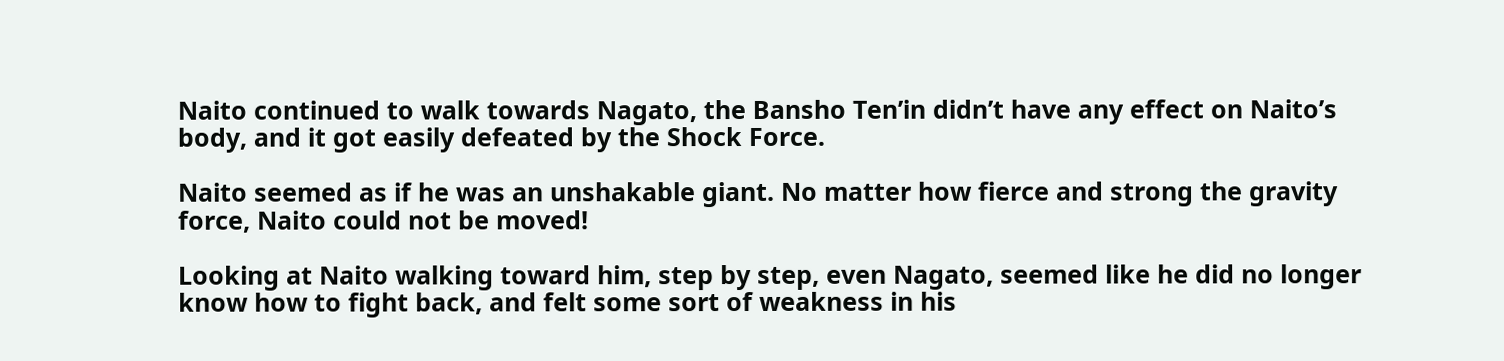Naito continued to walk towards Nagato, the Bansho Ten’in didn’t have any effect on Naito’s body, and it got easily defeated by the Shock Force.

Naito seemed as if he was an unshakable giant. No matter how fierce and strong the gravity force, Naito could not be moved!

Looking at Naito walking toward him, step by step, even Nagato, seemed like he did no longer know how to fight back, and felt some sort of weakness in his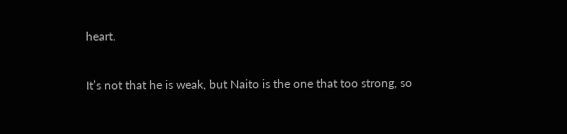heart.

It’s not that he is weak, but Naito is the one that too strong, so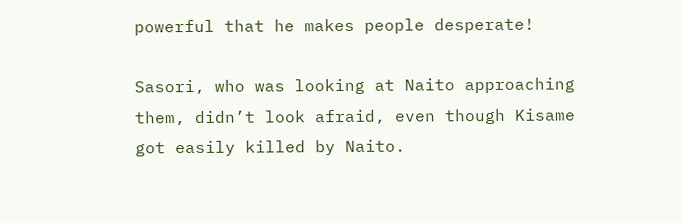powerful that he makes people desperate!

Sasori, who was looking at Naito approaching them, didn’t look afraid, even though Kisame got easily killed by Naito.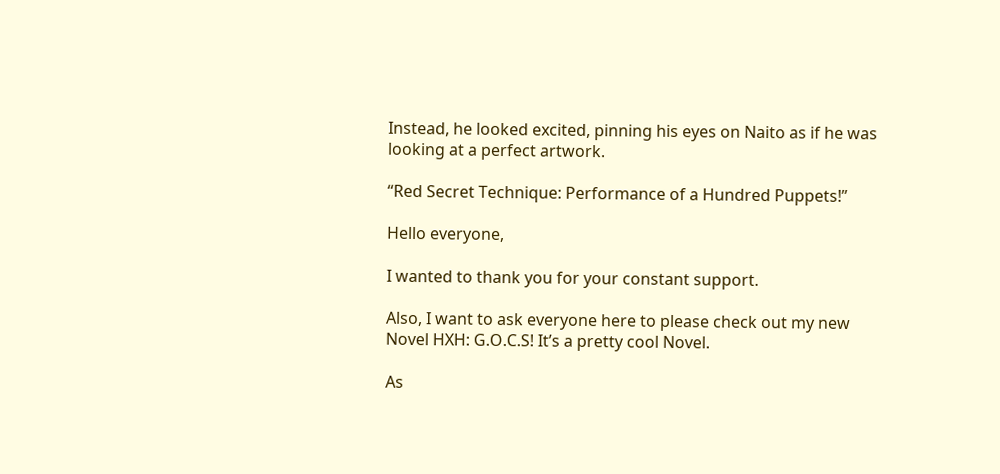Instead, he looked excited, pinning his eyes on Naito as if he was looking at a perfect artwork.

“Red Secret Technique: Performance of a Hundred Puppets!”

Hello everyone,

I wanted to thank you for your constant support.

Also, I want to ask everyone here to please check out my new Novel HXH: G.O.C.S! It’s a pretty cool Novel.

As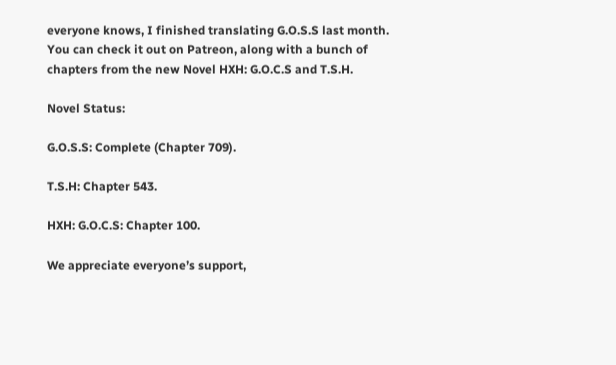everyone knows, I finished translating G.O.S.S last month. You can check it out on Patreon, along with a bunch of chapters from the new Novel HXH: G.O.C.S and T.S.H.

Novel Status:

G.O.S.S: Complete (Chapter 709).

T.S.H: Chapter 543.

HXH: G.O.C.S: Chapter 100.

We appreciate everyone’s support,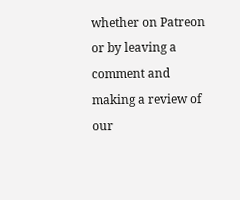whether on Patreon or by leaving a comment and making a review of our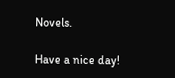Novels.

Have a nice day!